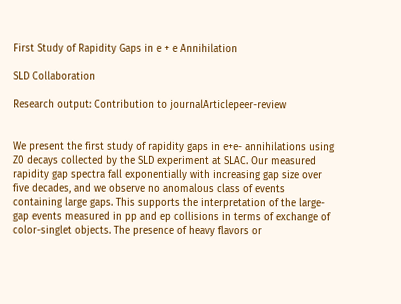First Study of Rapidity Gaps in e + e Annihilation

SLD Collaboration

Research output: Contribution to journalArticlepeer-review


We present the first study of rapidity gaps in e+e- annihilations using Z0 decays collected by the SLD experiment at SLAC. Our measured rapidity gap spectra fall exponentially with increasing gap size over five decades, and we observe no anomalous class of events containing large gaps. This supports the interpretation of the large-gap events measured in pp and ep collisions in terms of exchange of color-singlet objects. The presence of heavy flavors or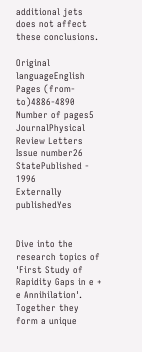additional jets does not affect these conclusions.

Original languageEnglish
Pages (from-to)4886-4890
Number of pages5
JournalPhysical Review Letters
Issue number26
StatePublished - 1996
Externally publishedYes


Dive into the research topics of 'First Study of Rapidity Gaps in e + e Annihilation'. Together they form a unique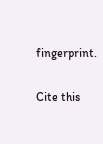fingerprint.

Cite this